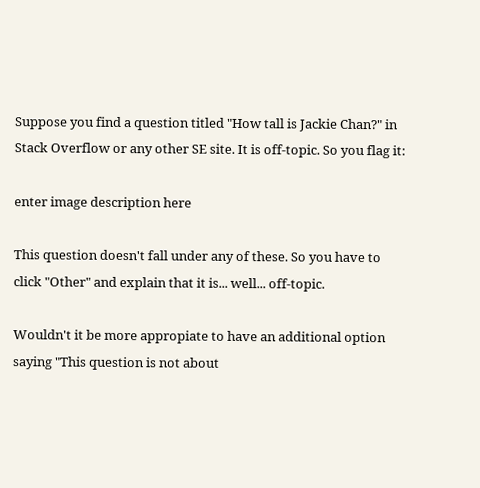Suppose you find a question titled "How tall is Jackie Chan?" in Stack Overflow or any other SE site. It is off-topic. So you flag it:

enter image description here

This question doesn't fall under any of these. So you have to click "Other" and explain that it is... well... off-topic.

Wouldn't it be more appropiate to have an additional option saying "This question is not about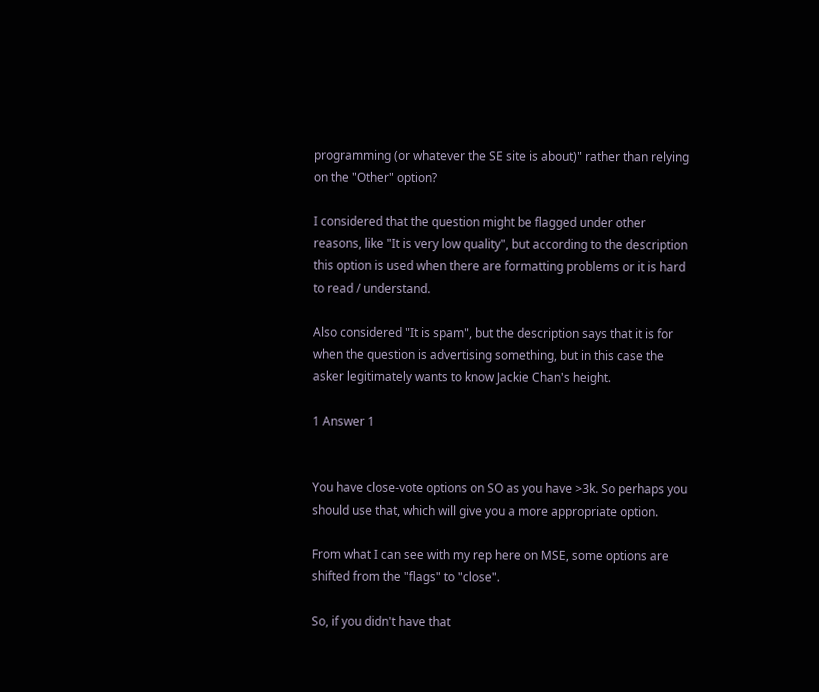programming (or whatever the SE site is about)" rather than relying on the "Other" option?

I considered that the question might be flagged under other reasons, like "It is very low quality", but according to the description this option is used when there are formatting problems or it is hard to read / understand.

Also considered "It is spam", but the description says that it is for when the question is advertising something, but in this case the asker legitimately wants to know Jackie Chan's height.

1 Answer 1


You have close-vote options on SO as you have >3k. So perhaps you should use that, which will give you a more appropriate option.

From what I can see with my rep here on MSE, some options are shifted from the "flags" to "close".

So, if you didn't have that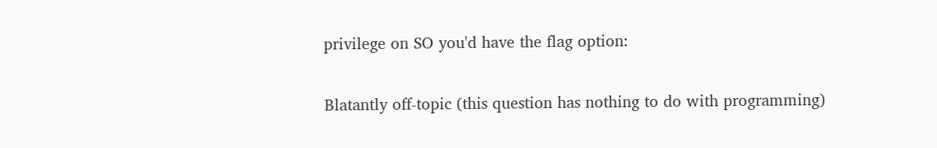privilege on SO you'd have the flag option:

Blatantly off-topic (this question has nothing to do with programming)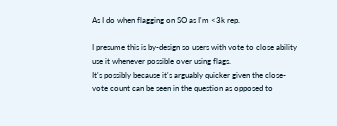As I do when flagging on SO as I'm <3k rep.

I presume this is by-design so users with vote to close ability use it whenever possible over using flags.
It's possibly because it's arguably quicker given the close-vote count can be seen in the question as opposed to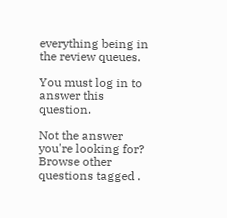everything being in the review queues.

You must log in to answer this question.

Not the answer you're looking for? Browse other questions tagged .